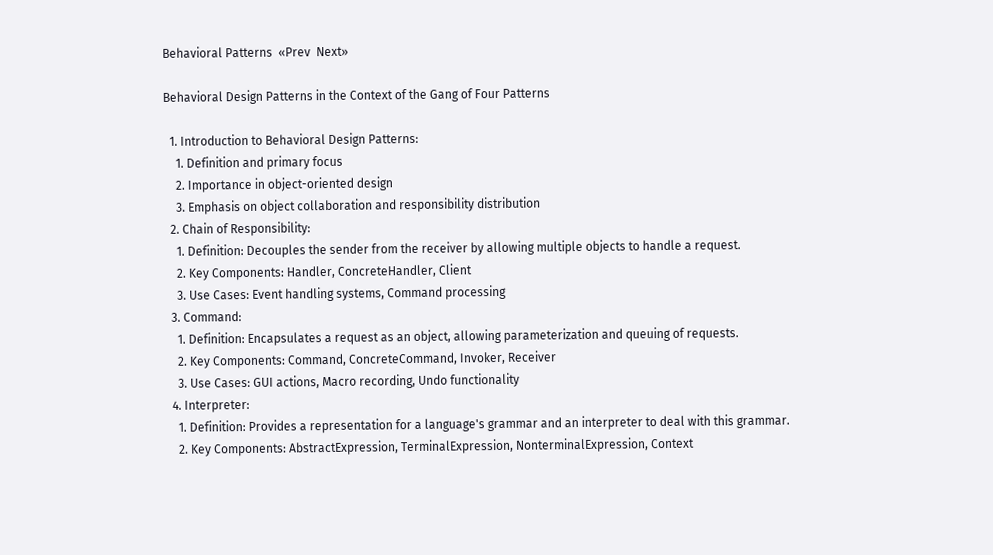Behavioral Patterns  «Prev  Next»

Behavioral Design Patterns in the Context of the Gang of Four Patterns

  1. Introduction to Behavioral Design Patterns:
    1. Definition and primary focus
    2. Importance in object-oriented design
    3. Emphasis on object collaboration and responsibility distribution
  2. Chain of Responsibility:
    1. Definition: Decouples the sender from the receiver by allowing multiple objects to handle a request.
    2. Key Components: Handler, ConcreteHandler, Client
    3. Use Cases: Event handling systems, Command processing
  3. Command:
    1. Definition: Encapsulates a request as an object, allowing parameterization and queuing of requests.
    2. Key Components: Command, ConcreteCommand, Invoker, Receiver
    3. Use Cases: GUI actions, Macro recording, Undo functionality
  4. Interpreter:
    1. Definition: Provides a representation for a language's grammar and an interpreter to deal with this grammar.
    2. Key Components: AbstractExpression, TerminalExpression, NonterminalExpression, Context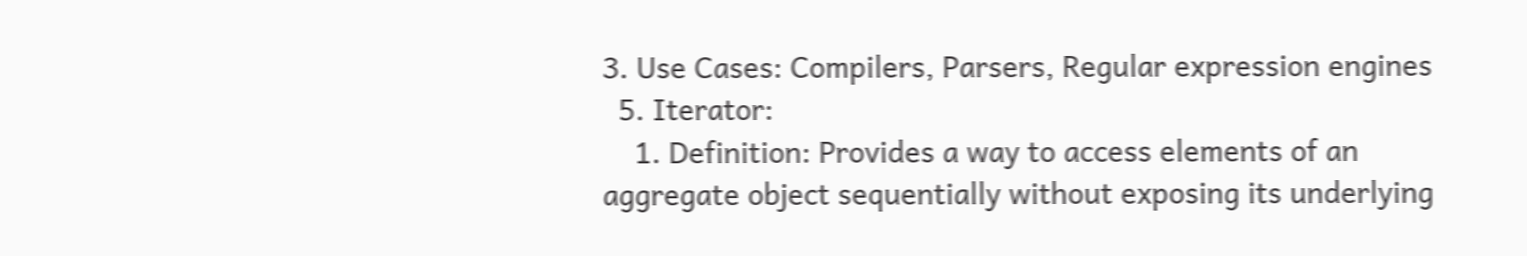3. Use Cases: Compilers, Parsers, Regular expression engines
  5. Iterator:
    1. Definition: Provides a way to access elements of an aggregate object sequentially without exposing its underlying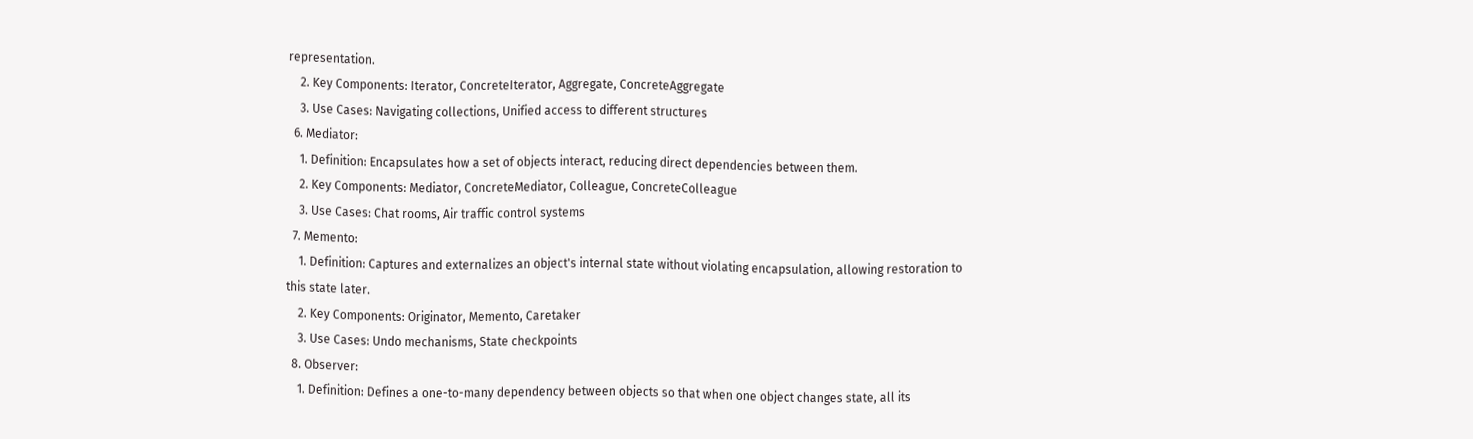representation.
    2. Key Components: Iterator, ConcreteIterator, Aggregate, ConcreteAggregate
    3. Use Cases: Navigating collections, Unified access to different structures
  6. Mediator:
    1. Definition: Encapsulates how a set of objects interact, reducing direct dependencies between them.
    2. Key Components: Mediator, ConcreteMediator, Colleague, ConcreteColleague
    3. Use Cases: Chat rooms, Air traffic control systems
  7. Memento:
    1. Definition: Captures and externalizes an object's internal state without violating encapsulation, allowing restoration to this state later.
    2. Key Components: Originator, Memento, Caretaker
    3. Use Cases: Undo mechanisms, State checkpoints
  8. Observer:
    1. Definition: Defines a one-to-many dependency between objects so that when one object changes state, all its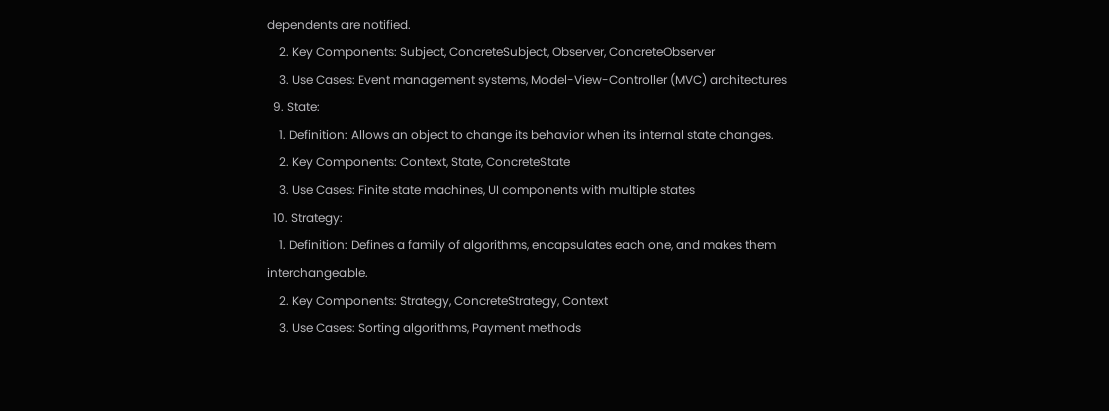dependents are notified.
    2. Key Components: Subject, ConcreteSubject, Observer, ConcreteObserver
    3. Use Cases: Event management systems, Model-View-Controller (MVC) architectures
  9. State:
    1. Definition: Allows an object to change its behavior when its internal state changes.
    2. Key Components: Context, State, ConcreteState
    3. Use Cases: Finite state machines, UI components with multiple states
  10. Strategy:
    1. Definition: Defines a family of algorithms, encapsulates each one, and makes them interchangeable.
    2. Key Components: Strategy, ConcreteStrategy, Context
    3. Use Cases: Sorting algorithms, Payment methods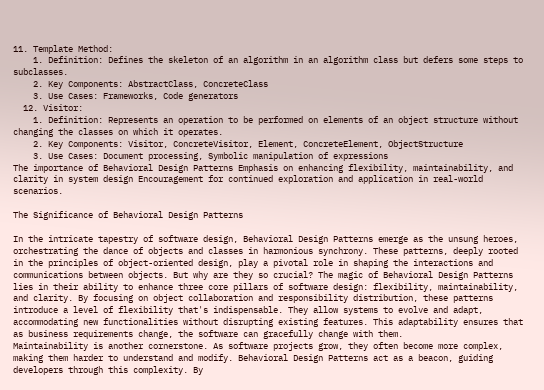11. Template Method:
    1. Definition: Defines the skeleton of an algorithm in an algorithm class but defers some steps to subclasses.
    2. Key Components: AbstractClass, ConcreteClass
    3. Use Cases: Frameworks, Code generators
  12. Visitor:
    1. Definition: Represents an operation to be performed on elements of an object structure without changing the classes on which it operates.
    2. Key Components: Visitor, ConcreteVisitor, Element, ConcreteElement, ObjectStructure
    3. Use Cases: Document processing, Symbolic manipulation of expressions
The importance of Behavioral Design Patterns Emphasis on enhancing flexibility, maintainability, and clarity in system design Encouragement for continued exploration and application in real-world scenarios.

The Significance of Behavioral Design Patterns

In the intricate tapestry of software design, Behavioral Design Patterns emerge as the unsung heroes, orchestrating the dance of objects and classes in harmonious synchrony. These patterns, deeply rooted in the principles of object-oriented design, play a pivotal role in shaping the interactions and communications between objects. But why are they so crucial? The magic of Behavioral Design Patterns lies in their ability to enhance three core pillars of software design: flexibility, maintainability, and clarity. By focusing on object collaboration and responsibility distribution, these patterns introduce a level of flexibility that's indispensable. They allow systems to evolve and adapt, accommodating new functionalities without disrupting existing features. This adaptability ensures that as business requirements change, the software can gracefully change with them.
Maintainability is another cornerstone. As software projects grow, they often become more complex, making them harder to understand and modify. Behavioral Design Patterns act as a beacon, guiding developers through this complexity. By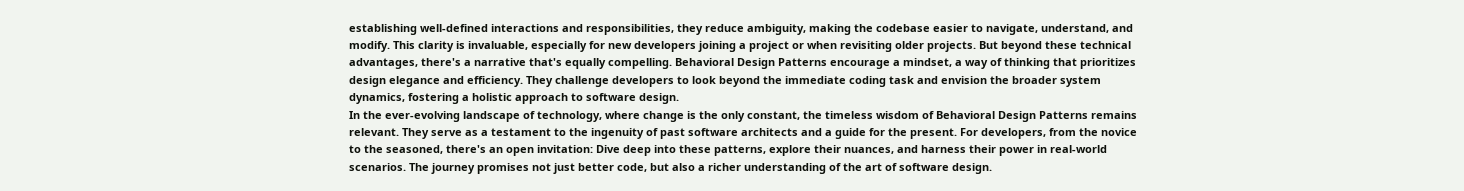establishing well-defined interactions and responsibilities, they reduce ambiguity, making the codebase easier to navigate, understand, and modify. This clarity is invaluable, especially for new developers joining a project or when revisiting older projects. But beyond these technical advantages, there's a narrative that's equally compelling. Behavioral Design Patterns encourage a mindset, a way of thinking that prioritizes design elegance and efficiency. They challenge developers to look beyond the immediate coding task and envision the broader system dynamics, fostering a holistic approach to software design.
In the ever-evolving landscape of technology, where change is the only constant, the timeless wisdom of Behavioral Design Patterns remains relevant. They serve as a testament to the ingenuity of past software architects and a guide for the present. For developers, from the novice to the seasoned, there's an open invitation: Dive deep into these patterns, explore their nuances, and harness their power in real-world scenarios. The journey promises not just better code, but also a richer understanding of the art of software design.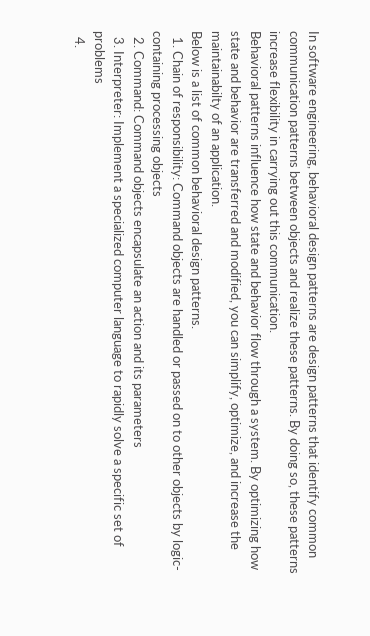In software engineering, behavioral design patterns are design patterns that identify common communication patterns between objects and realize these patterns. By doing so, these patterns increase flexibility in carrying out this communication.
Behavioral patterns influence how state and behavior flow through a system. By optimizing how state and behavior are transferred and modified, you can simplify, optimize, and increase the maintainabilty of an application.
Below is a list of common behavioral design patterns.
  1. Chain of responsibility: Command objects are handled or passed on to other objects by logic-containing processing objects
  2. Command: Command objects encapsulate an action and its parameters
  3. Interpreter: Implement a specialized computer language to rapidly solve a specific set of problems
  4.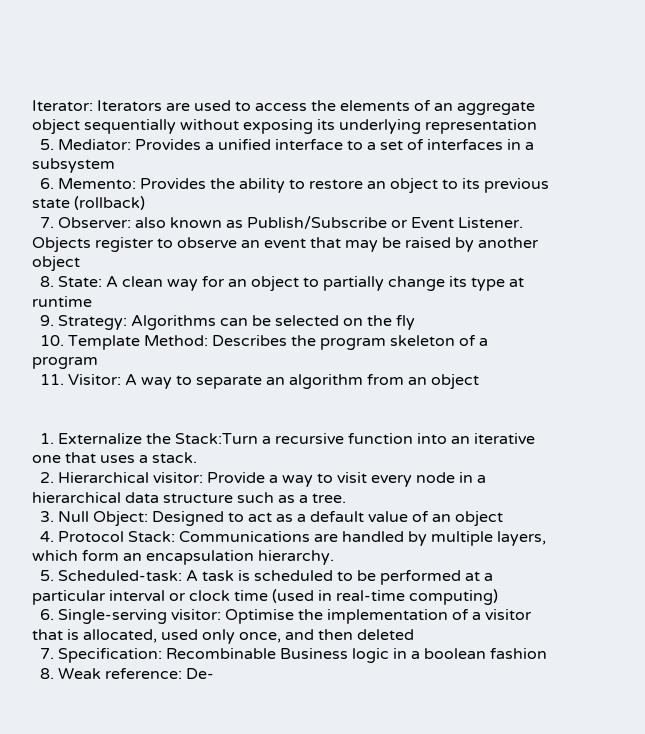Iterator: Iterators are used to access the elements of an aggregate object sequentially without exposing its underlying representation
  5. Mediator: Provides a unified interface to a set of interfaces in a subsystem
  6. Memento: Provides the ability to restore an object to its previous state (rollback)
  7. Observer: also known as Publish/Subscribe or Event Listener. Objects register to observe an event that may be raised by another object
  8. State: A clean way for an object to partially change its type at runtime
  9. Strategy: Algorithms can be selected on the fly
  10. Template Method: Describes the program skeleton of a program
  11. Visitor: A way to separate an algorithm from an object


  1. Externalize the Stack:Turn a recursive function into an iterative one that uses a stack.
  2. Hierarchical visitor: Provide a way to visit every node in a hierarchical data structure such as a tree.
  3. Null Object: Designed to act as a default value of an object
  4. Protocol Stack: Communications are handled by multiple layers, which form an encapsulation hierarchy.
  5. Scheduled-task: A task is scheduled to be performed at a particular interval or clock time (used in real-time computing)
  6. Single-serving visitor: Optimise the implementation of a visitor that is allocated, used only once, and then deleted
  7. Specification: Recombinable Business logic in a boolean fashion
  8. Weak reference: De-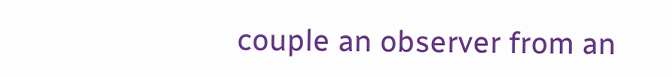couple an observer from an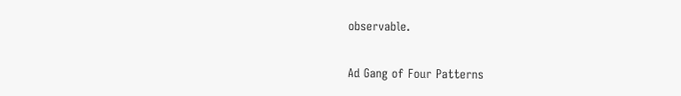observable.

Ad Gang of Four Patterns